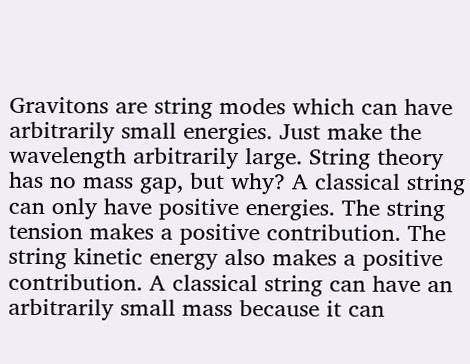Gravitons are string modes which can have arbitrarily small energies. Just make the wavelength arbitrarily large. String theory has no mass gap, but why? A classical string can only have positive energies. The string tension makes a positive contribution. The string kinetic energy also makes a positive contribution. A classical string can have an arbitrarily small mass because it can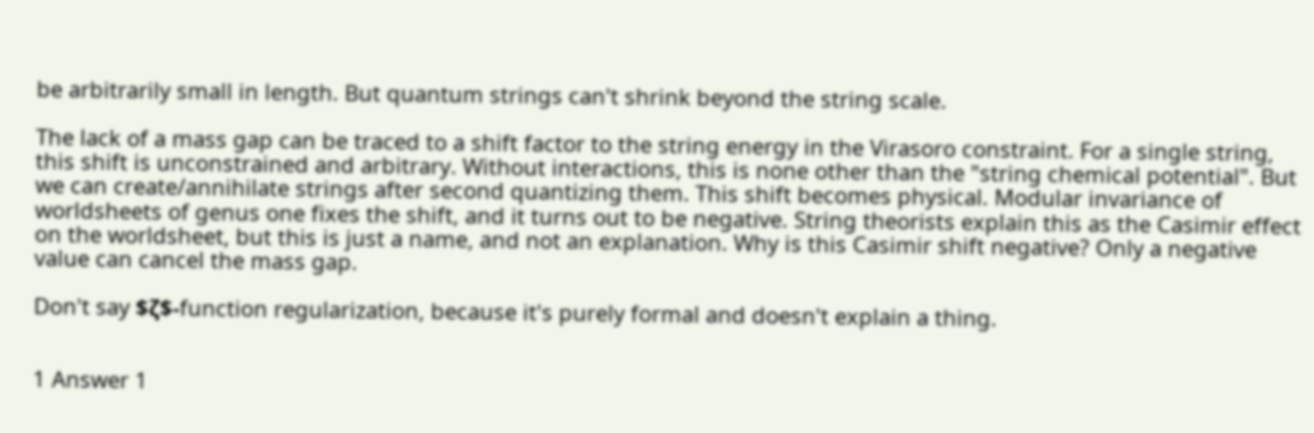be arbitrarily small in length. But quantum strings can't shrink beyond the string scale.

The lack of a mass gap can be traced to a shift factor to the string energy in the Virasoro constraint. For a single string, this shift is unconstrained and arbitrary. Without interactions, this is none other than the "string chemical potential". But we can create/annihilate strings after second quantizing them. This shift becomes physical. Modular invariance of worldsheets of genus one fixes the shift, and it turns out to be negative. String theorists explain this as the Casimir effect on the worldsheet, but this is just a name, and not an explanation. Why is this Casimir shift negative? Only a negative value can cancel the mass gap.

Don't say $ζ$-function regularization, because it's purely formal and doesn't explain a thing.


1 Answer 1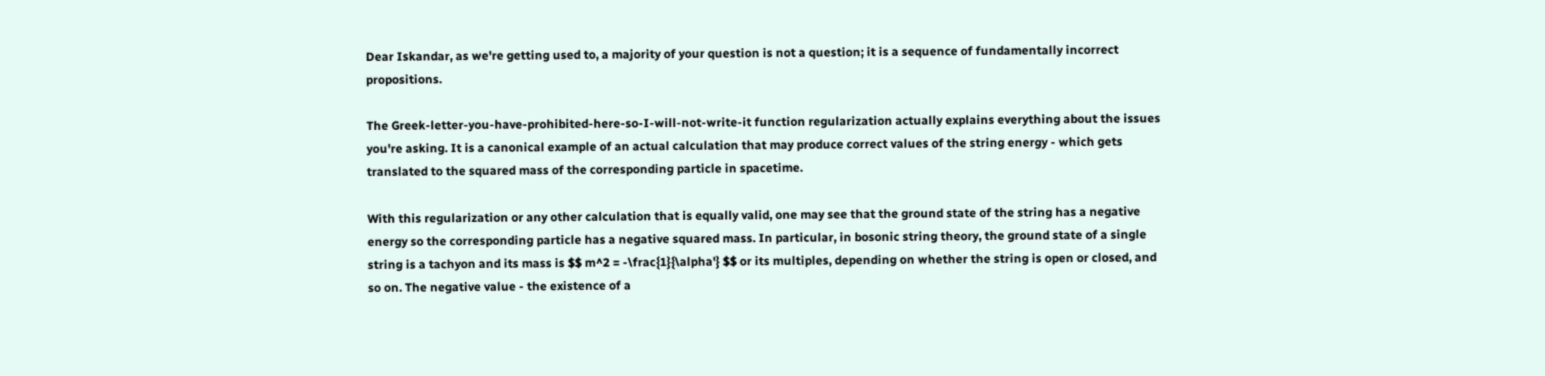Dear Iskandar, as we're getting used to, a majority of your question is not a question; it is a sequence of fundamentally incorrect propositions.

The Greek-letter-you-have-prohibited-here-so-I-will-not-write-it function regularization actually explains everything about the issues you're asking. It is a canonical example of an actual calculation that may produce correct values of the string energy - which gets translated to the squared mass of the corresponding particle in spacetime.

With this regularization or any other calculation that is equally valid, one may see that the ground state of the string has a negative energy so the corresponding particle has a negative squared mass. In particular, in bosonic string theory, the ground state of a single string is a tachyon and its mass is $$ m^2 = -\frac{1}{\alpha'} $$ or its multiples, depending on whether the string is open or closed, and so on. The negative value - the existence of a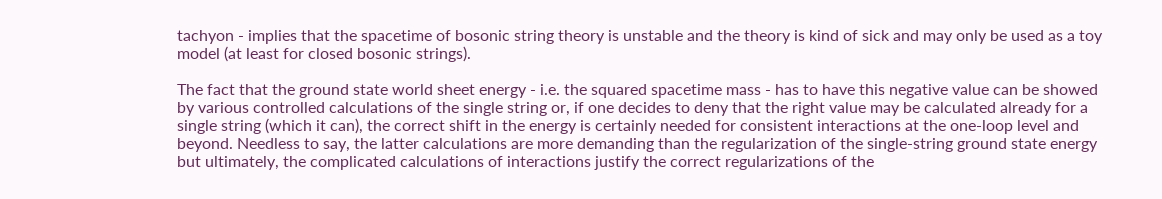tachyon - implies that the spacetime of bosonic string theory is unstable and the theory is kind of sick and may only be used as a toy model (at least for closed bosonic strings).

The fact that the ground state world sheet energy - i.e. the squared spacetime mass - has to have this negative value can be showed by various controlled calculations of the single string or, if one decides to deny that the right value may be calculated already for a single string (which it can), the correct shift in the energy is certainly needed for consistent interactions at the one-loop level and beyond. Needless to say, the latter calculations are more demanding than the regularization of the single-string ground state energy but ultimately, the complicated calculations of interactions justify the correct regularizations of the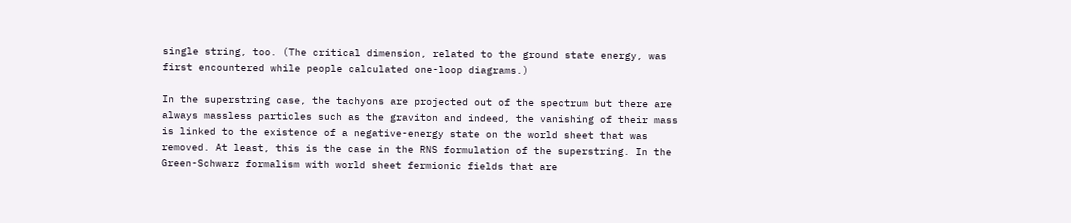single string, too. (The critical dimension, related to the ground state energy, was first encountered while people calculated one-loop diagrams.)

In the superstring case, the tachyons are projected out of the spectrum but there are always massless particles such as the graviton and indeed, the vanishing of their mass is linked to the existence of a negative-energy state on the world sheet that was removed. At least, this is the case in the RNS formulation of the superstring. In the Green-Schwarz formalism with world sheet fermionic fields that are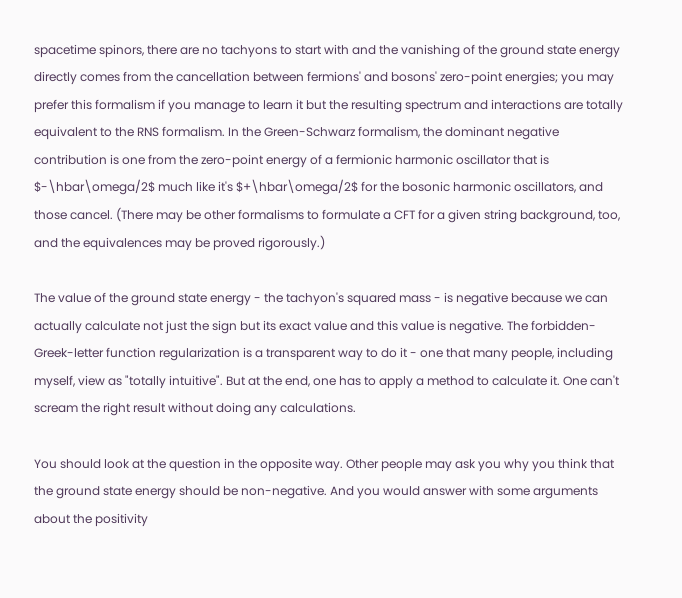spacetime spinors, there are no tachyons to start with and the vanishing of the ground state energy directly comes from the cancellation between fermions' and bosons' zero-point energies; you may prefer this formalism if you manage to learn it but the resulting spectrum and interactions are totally equivalent to the RNS formalism. In the Green-Schwarz formalism, the dominant negative contribution is one from the zero-point energy of a fermionic harmonic oscillator that is $-\hbar\omega/2$ much like it's $+\hbar\omega/2$ for the bosonic harmonic oscillators, and those cancel. (There may be other formalisms to formulate a CFT for a given string background, too, and the equivalences may be proved rigorously.)

The value of the ground state energy - the tachyon's squared mass - is negative because we can actually calculate not just the sign but its exact value and this value is negative. The forbidden-Greek-letter function regularization is a transparent way to do it - one that many people, including myself, view as "totally intuitive". But at the end, one has to apply a method to calculate it. One can't scream the right result without doing any calculations.

You should look at the question in the opposite way. Other people may ask you why you think that the ground state energy should be non-negative. And you would answer with some arguments about the positivity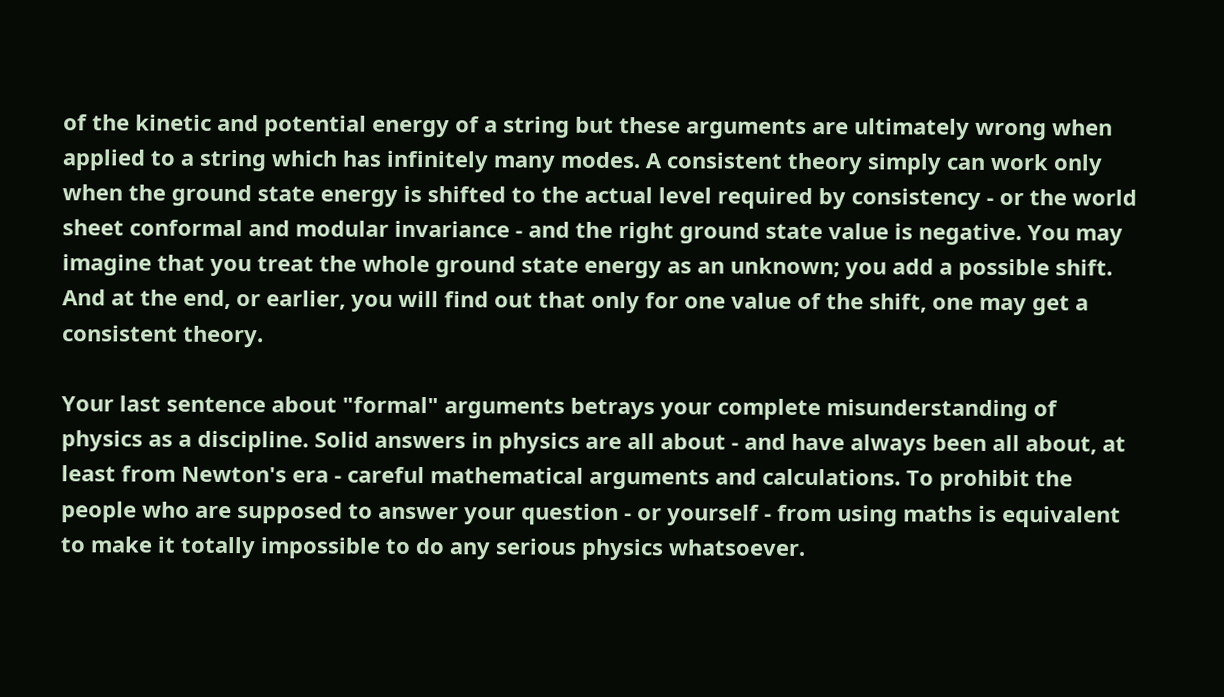of the kinetic and potential energy of a string but these arguments are ultimately wrong when applied to a string which has infinitely many modes. A consistent theory simply can work only when the ground state energy is shifted to the actual level required by consistency - or the world sheet conformal and modular invariance - and the right ground state value is negative. You may imagine that you treat the whole ground state energy as an unknown; you add a possible shift. And at the end, or earlier, you will find out that only for one value of the shift, one may get a consistent theory.

Your last sentence about "formal" arguments betrays your complete misunderstanding of physics as a discipline. Solid answers in physics are all about - and have always been all about, at least from Newton's era - careful mathematical arguments and calculations. To prohibit the people who are supposed to answer your question - or yourself - from using maths is equivalent to make it totally impossible to do any serious physics whatsoever.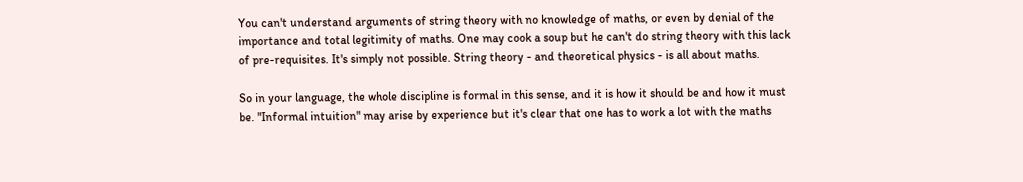You can't understand arguments of string theory with no knowledge of maths, or even by denial of the importance and total legitimity of maths. One may cook a soup but he can't do string theory with this lack of pre-requisites. It's simply not possible. String theory - and theoretical physics - is all about maths.

So in your language, the whole discipline is formal in this sense, and it is how it should be and how it must be. "Informal intuition" may arise by experience but it's clear that one has to work a lot with the maths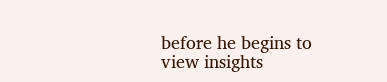before he begins to view insights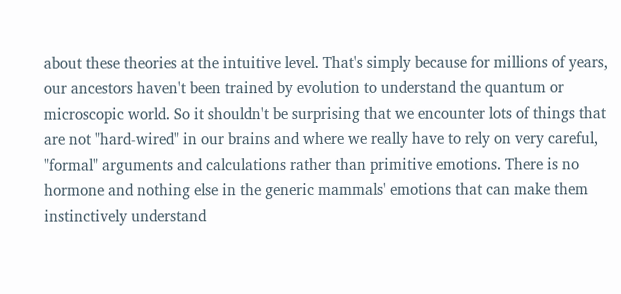about these theories at the intuitive level. That's simply because for millions of years, our ancestors haven't been trained by evolution to understand the quantum or microscopic world. So it shouldn't be surprising that we encounter lots of things that are not "hard-wired" in our brains and where we really have to rely on very careful, "formal" arguments and calculations rather than primitive emotions. There is no hormone and nothing else in the generic mammals' emotions that can make them instinctively understand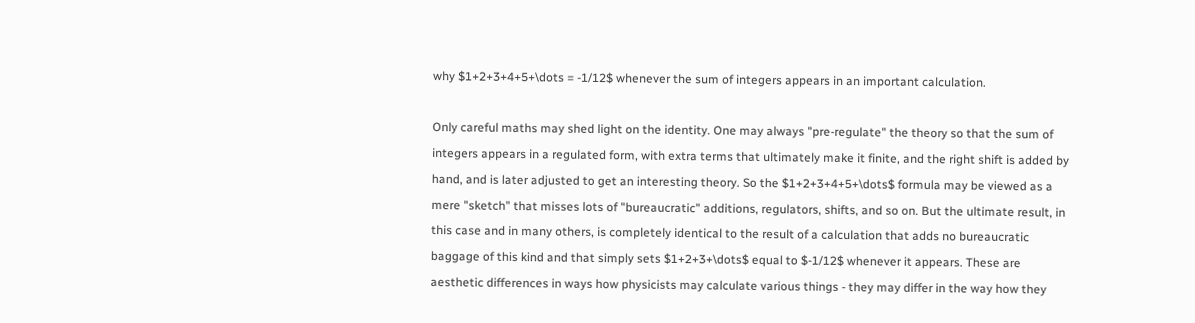why $1+2+3+4+5+\dots = -1/12$ whenever the sum of integers appears in an important calculation.

Only careful maths may shed light on the identity. One may always "pre-regulate" the theory so that the sum of integers appears in a regulated form, with extra terms that ultimately make it finite, and the right shift is added by hand, and is later adjusted to get an interesting theory. So the $1+2+3+4+5+\dots$ formula may be viewed as a mere "sketch" that misses lots of "bureaucratic" additions, regulators, shifts, and so on. But the ultimate result, in this case and in many others, is completely identical to the result of a calculation that adds no bureaucratic baggage of this kind and that simply sets $1+2+3+\dots$ equal to $-1/12$ whenever it appears. These are aesthetic differences in ways how physicists may calculate various things - they may differ in the way how they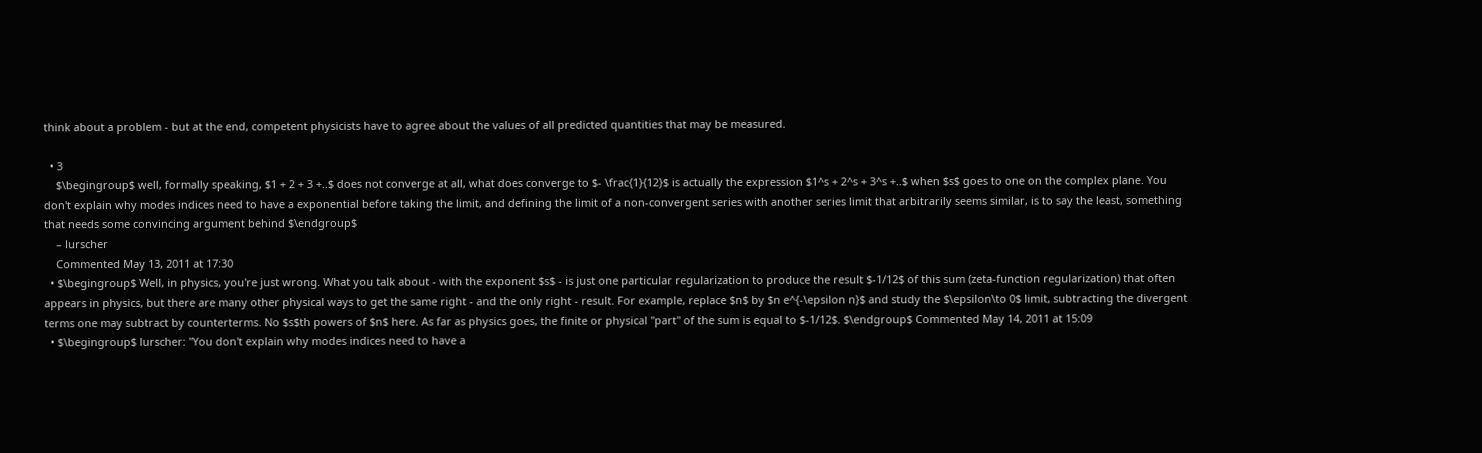think about a problem - but at the end, competent physicists have to agree about the values of all predicted quantities that may be measured.

  • 3
    $\begingroup$ well, formally speaking, $1 + 2 + 3 +..$ does not converge at all, what does converge to $- \frac{1}{12}$ is actually the expression $1^s + 2^s + 3^s +..$ when $s$ goes to one on the complex plane. You don't explain why modes indices need to have a exponential before taking the limit, and defining the limit of a non-convergent series with another series limit that arbitrarily seems similar, is to say the least, something that needs some convincing argument behind $\endgroup$
    – lurscher
    Commented May 13, 2011 at 17:30
  • $\begingroup$ Well, in physics, you're just wrong. What you talk about - with the exponent $s$ - is just one particular regularization to produce the result $-1/12$ of this sum (zeta-function regularization) that often appears in physics, but there are many other physical ways to get the same right - and the only right - result. For example, replace $n$ by $n e^{-\epsilon n}$ and study the $\epsilon\to 0$ limit, subtracting the divergent terms one may subtract by counterterms. No $s$th powers of $n$ here. As far as physics goes, the finite or physical "part" of the sum is equal to $-1/12$. $\endgroup$ Commented May 14, 2011 at 15:09
  • $\begingroup$ lurscher: "You don't explain why modes indices need to have a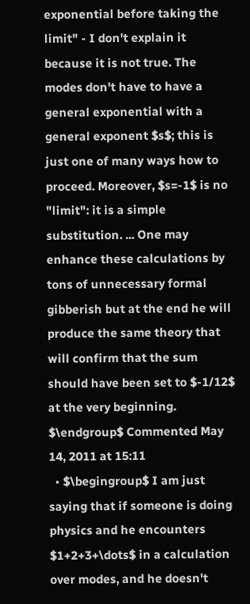exponential before taking the limit" - I don't explain it because it is not true. The modes don't have to have a general exponential with a general exponent $s$; this is just one of many ways how to proceed. Moreover, $s=-1$ is no "limit": it is a simple substitution. ... One may enhance these calculations by tons of unnecessary formal gibberish but at the end he will produce the same theory that will confirm that the sum should have been set to $-1/12$ at the very beginning. $\endgroup$ Commented May 14, 2011 at 15:11
  • $\begingroup$ I am just saying that if someone is doing physics and he encounters $1+2+3+\dots$ in a calculation over modes, and he doesn't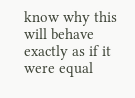know why this will behave exactly as if it were equal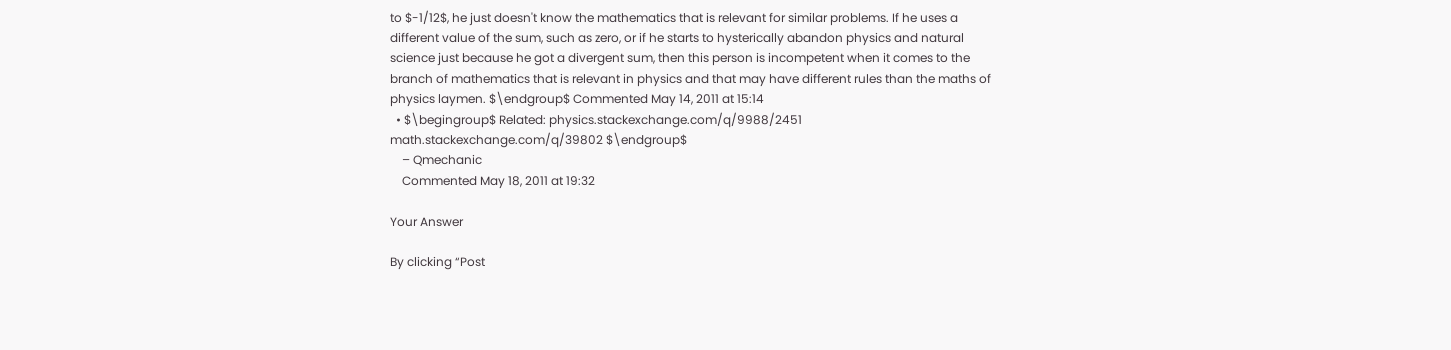to $-1/12$, he just doesn't know the mathematics that is relevant for similar problems. If he uses a different value of the sum, such as zero, or if he starts to hysterically abandon physics and natural science just because he got a divergent sum, then this person is incompetent when it comes to the branch of mathematics that is relevant in physics and that may have different rules than the maths of physics laymen. $\endgroup$ Commented May 14, 2011 at 15:14
  • $\begingroup$ Related: physics.stackexchange.com/q/9988/2451 math.stackexchange.com/q/39802 $\endgroup$
    – Qmechanic
    Commented May 18, 2011 at 19:32

Your Answer

By clicking “Post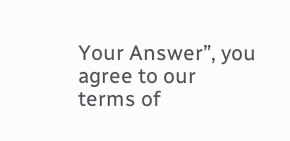Your Answer”, you agree to our terms of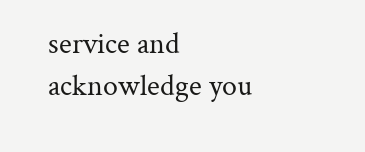service and acknowledge you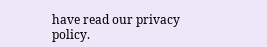have read our privacy policy.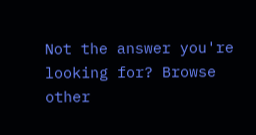Not the answer you're looking for? Browse other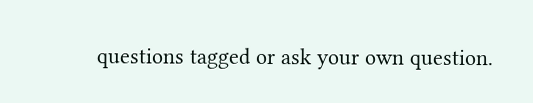questions tagged or ask your own question.